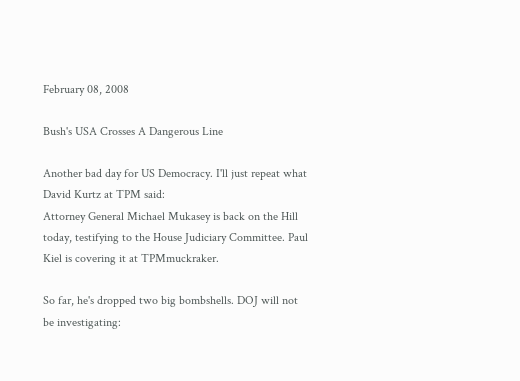February 08, 2008

Bush's USA Crosses A Dangerous Line

Another bad day for US Democracy. I'll just repeat what David Kurtz at TPM said:
Attorney General Michael Mukasey is back on the Hill today, testifying to the House Judiciary Committee. Paul Kiel is covering it at TPMmuckraker.

So far, he's dropped two big bombshells. DOJ will not be investigating: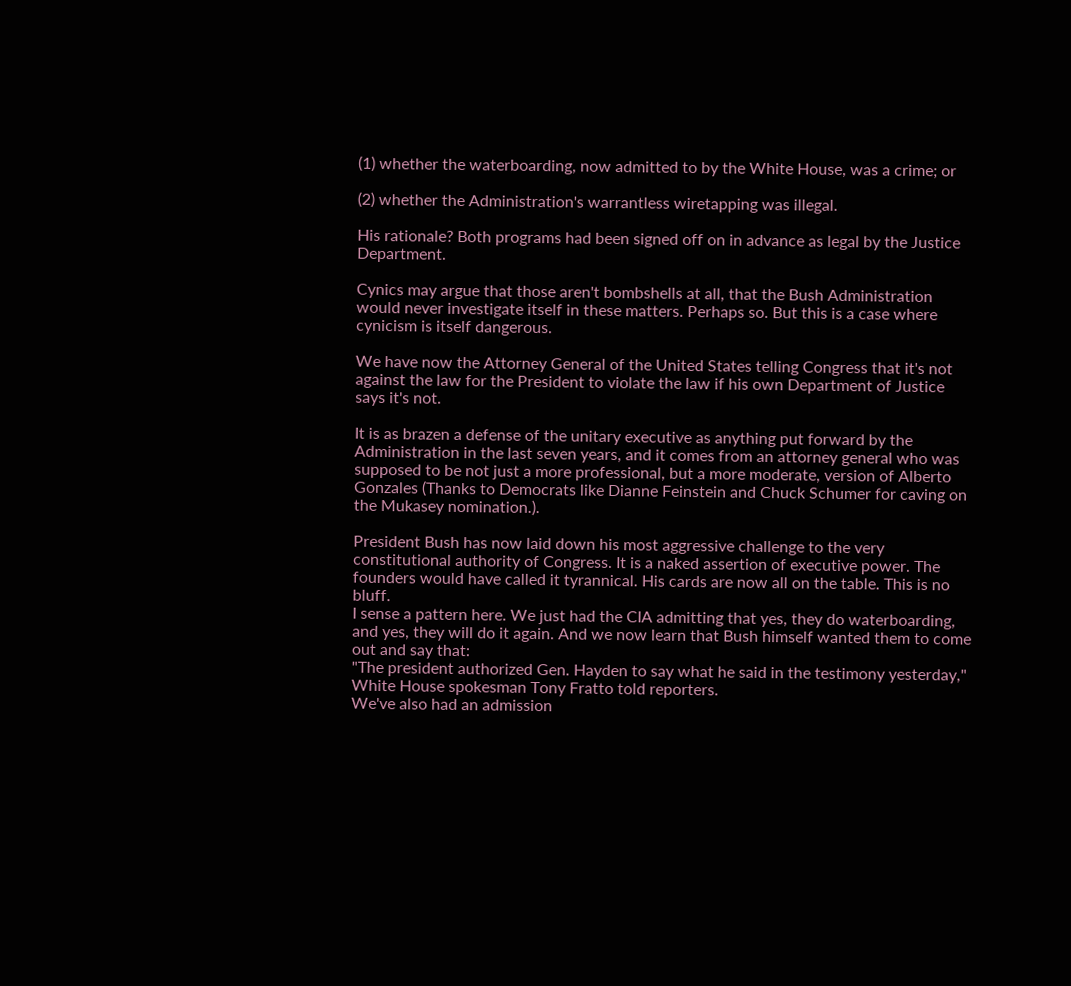(1) whether the waterboarding, now admitted to by the White House, was a crime; or

(2) whether the Administration's warrantless wiretapping was illegal.

His rationale? Both programs had been signed off on in advance as legal by the Justice Department.

Cynics may argue that those aren't bombshells at all, that the Bush Administration would never investigate itself in these matters. Perhaps so. But this is a case where cynicism is itself dangerous.

We have now the Attorney General of the United States telling Congress that it's not against the law for the President to violate the law if his own Department of Justice says it's not.

It is as brazen a defense of the unitary executive as anything put forward by the Administration in the last seven years, and it comes from an attorney general who was supposed to be not just a more professional, but a more moderate, version of Alberto Gonzales (Thanks to Democrats like Dianne Feinstein and Chuck Schumer for caving on the Mukasey nomination.).

President Bush has now laid down his most aggressive challenge to the very constitutional authority of Congress. It is a naked assertion of executive power. The founders would have called it tyrannical. His cards are now all on the table. This is no bluff.
I sense a pattern here. We just had the CIA admitting that yes, they do waterboarding, and yes, they will do it again. And we now learn that Bush himself wanted them to come out and say that:
"The president authorized Gen. Hayden to say what he said in the testimony yesterday," White House spokesman Tony Fratto told reporters.
We've also had an admission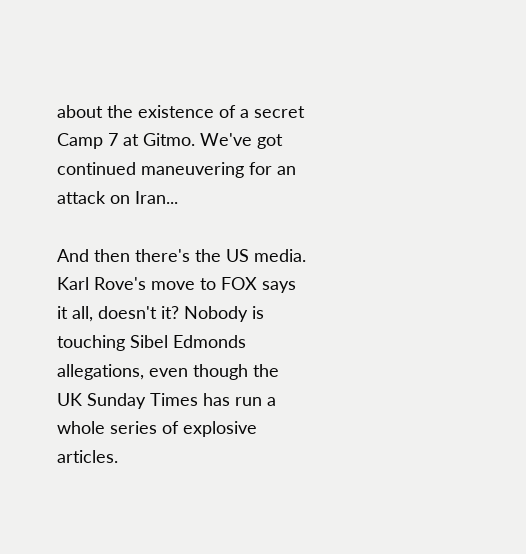about the existence of a secret Camp 7 at Gitmo. We've got continued maneuvering for an attack on Iran...

And then there's the US media. Karl Rove's move to FOX says it all, doesn't it? Nobody is touching Sibel Edmonds allegations, even though the UK Sunday Times has run a whole series of explosive articles.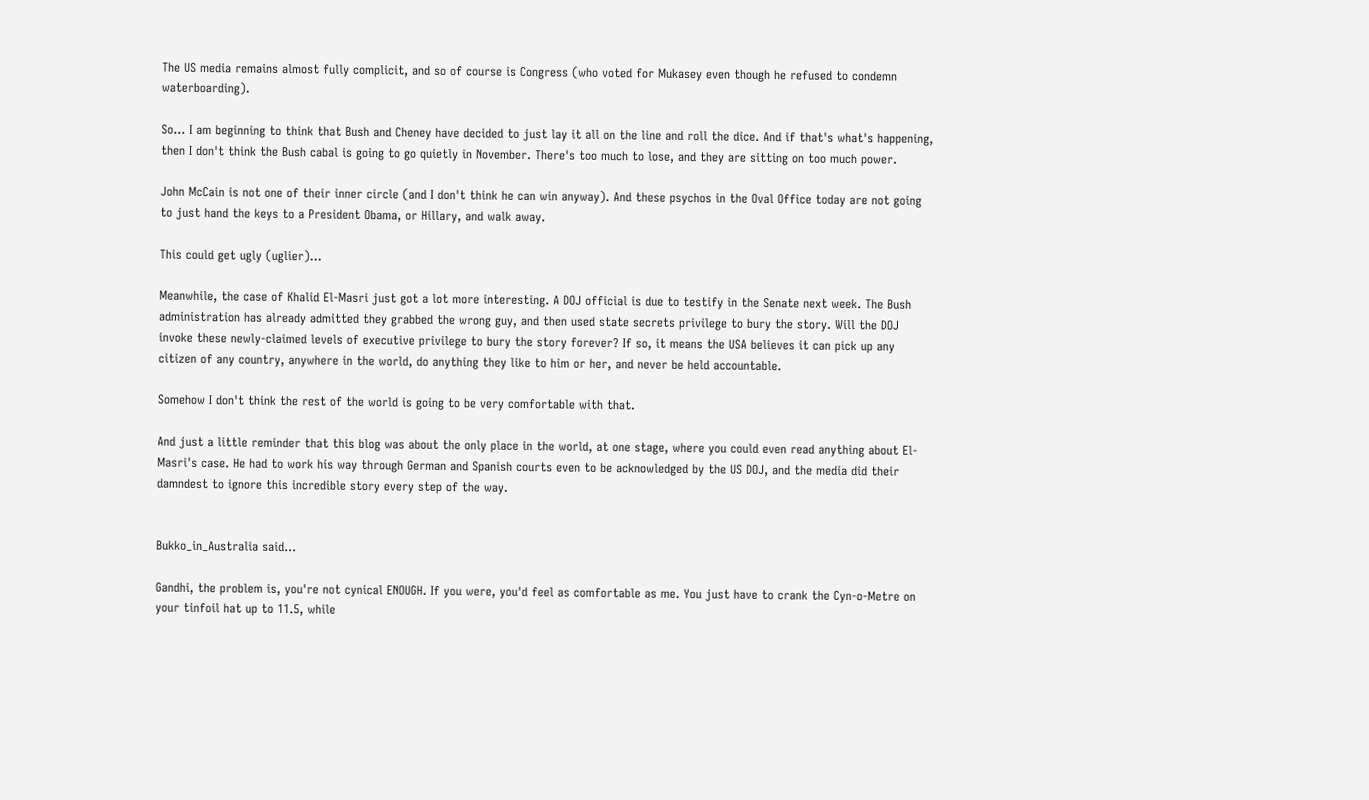The US media remains almost fully complicit, and so of course is Congress (who voted for Mukasey even though he refused to condemn waterboarding).

So... I am beginning to think that Bush and Cheney have decided to just lay it all on the line and roll the dice. And if that's what's happening, then I don't think the Bush cabal is going to go quietly in November. There's too much to lose, and they are sitting on too much power.

John McCain is not one of their inner circle (and I don't think he can win anyway). And these psychos in the Oval Office today are not going to just hand the keys to a President Obama, or Hillary, and walk away.

This could get ugly (uglier)...

Meanwhile, the case of Khalid El-Masri just got a lot more interesting. A DOJ official is due to testify in the Senate next week. The Bush administration has already admitted they grabbed the wrong guy, and then used state secrets privilege to bury the story. Will the DOJ invoke these newly-claimed levels of executive privilege to bury the story forever? If so, it means the USA believes it can pick up any citizen of any country, anywhere in the world, do anything they like to him or her, and never be held accountable.

Somehow I don't think the rest of the world is going to be very comfortable with that.

And just a little reminder that this blog was about the only place in the world, at one stage, where you could even read anything about El-Masri's case. He had to work his way through German and Spanish courts even to be acknowledged by the US DOJ, and the media did their damndest to ignore this incredible story every step of the way.


Bukko_in_Australia said...

Gandhi, the problem is, you're not cynical ENOUGH. If you were, you'd feel as comfortable as me. You just have to crank the Cyn-o-Metre on your tinfoil hat up to 11.5, while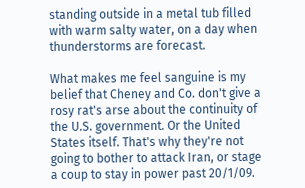standing outside in a metal tub filled with warm salty water, on a day when thunderstorms are forecast.

What makes me feel sanguine is my belief that Cheney and Co. don't give a rosy rat's arse about the continuity of the U.S. government. Or the United States itself. That's why they're not going to bother to attack Iran, or stage a coup to stay in power past 20/1/09.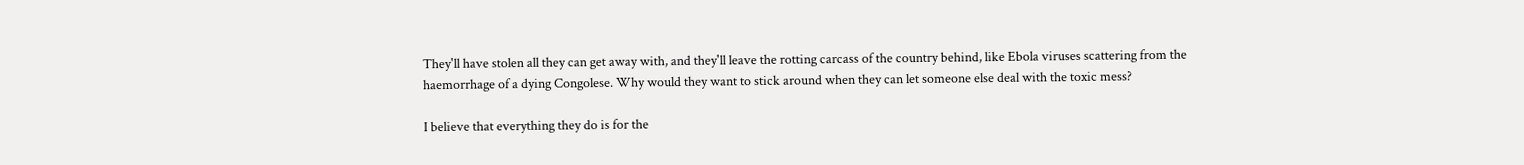They'll have stolen all they can get away with, and they'll leave the rotting carcass of the country behind, like Ebola viruses scattering from the haemorrhage of a dying Congolese. Why would they want to stick around when they can let someone else deal with the toxic mess?

I believe that everything they do is for the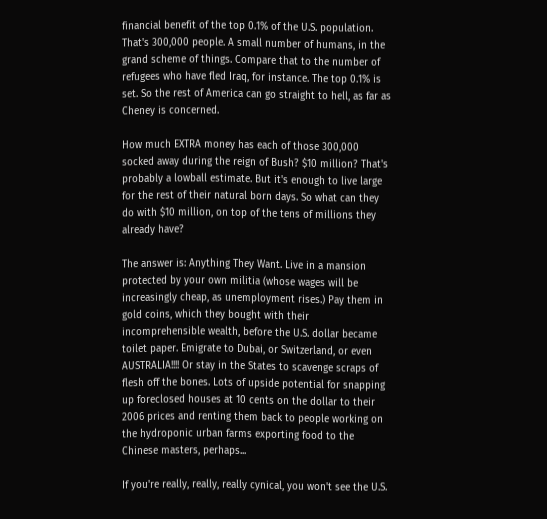financial benefit of the top 0.1% of the U.S. population. That's 300,000 people. A small number of humans, in the grand scheme of things. Compare that to the number of refugees who have fled Iraq, for instance. The top 0.1% is set. So the rest of America can go straight to hell, as far as Cheney is concerned.

How much EXTRA money has each of those 300,000 socked away during the reign of Bush? $10 million? That's probably a lowball estimate. But it's enough to live large for the rest of their natural born days. So what can they do with $10 million, on top of the tens of millions they already have?

The answer is: Anything They Want. Live in a mansion protected by your own militia (whose wages will be increasingly cheap, as unemployment rises.) Pay them in gold coins, which they bought with their incomprehensible wealth, before the U.S. dollar became toilet paper. Emigrate to Dubai, or Switzerland, or even AUSTRALIA!!!! Or stay in the States to scavenge scraps of flesh off the bones. Lots of upside potential for snapping up foreclosed houses at 10 cents on the dollar to their 2006 prices and renting them back to people working on the hydroponic urban farms exporting food to the Chinese masters, perhaps...

If you're really, really, really cynical, you won't see the U.S.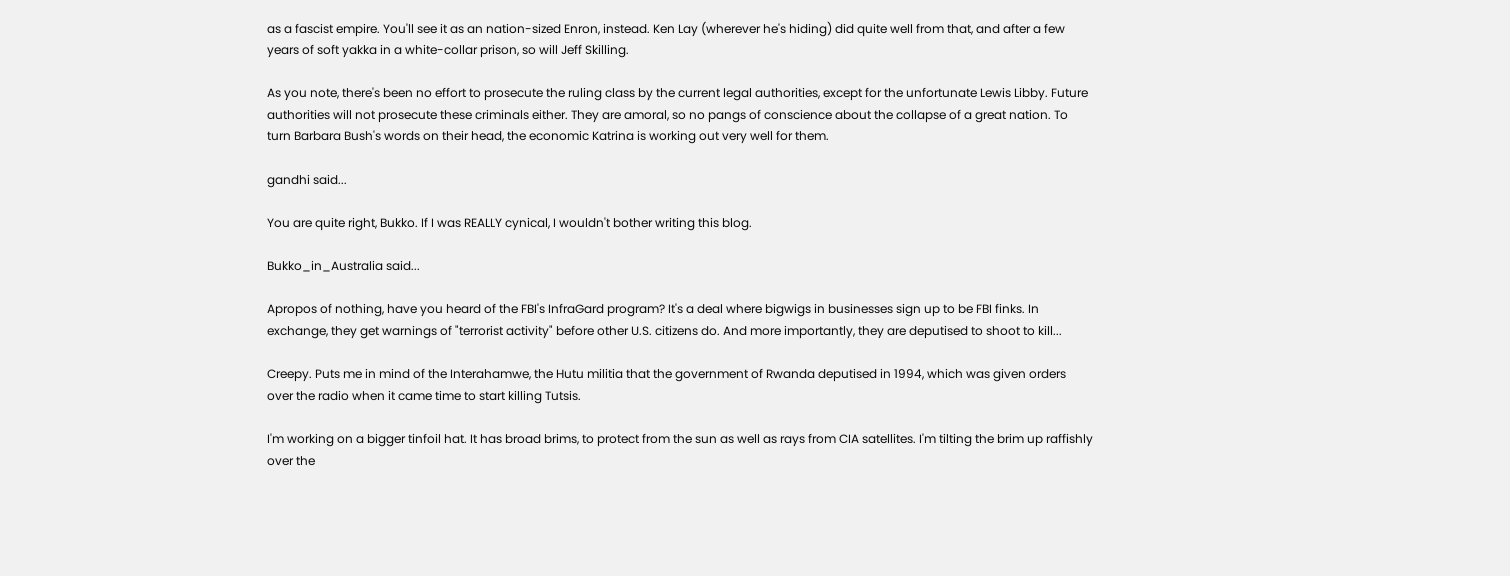as a fascist empire. You'll see it as an nation-sized Enron, instead. Ken Lay (wherever he's hiding) did quite well from that, and after a few years of soft yakka in a white-collar prison, so will Jeff Skilling.

As you note, there's been no effort to prosecute the ruling class by the current legal authorities, except for the unfortunate Lewis Libby. Future authorities will not prosecute these criminals either. They are amoral, so no pangs of conscience about the collapse of a great nation. To turn Barbara Bush's words on their head, the economic Katrina is working out very well for them.

gandhi said...

You are quite right, Bukko. If I was REALLY cynical, I wouldn't bother writing this blog.

Bukko_in_Australia said...

Apropos of nothing, have you heard of the FBI's InfraGard program? It's a deal where bigwigs in businesses sign up to be FBI finks. In exchange, they get warnings of "terrorist activity" before other U.S. citizens do. And more importantly, they are deputised to shoot to kill...

Creepy. Puts me in mind of the Interahamwe, the Hutu militia that the government of Rwanda deputised in 1994, which was given orders over the radio when it came time to start killing Tutsis.

I'm working on a bigger tinfoil hat. It has broad brims, to protect from the sun as well as rays from CIA satellites. I'm tilting the brim up raffishly over the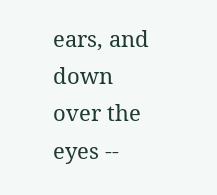ears, and down over the eyes --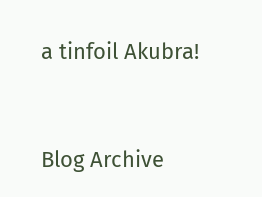a tinfoil Akubra!


Blog Archive